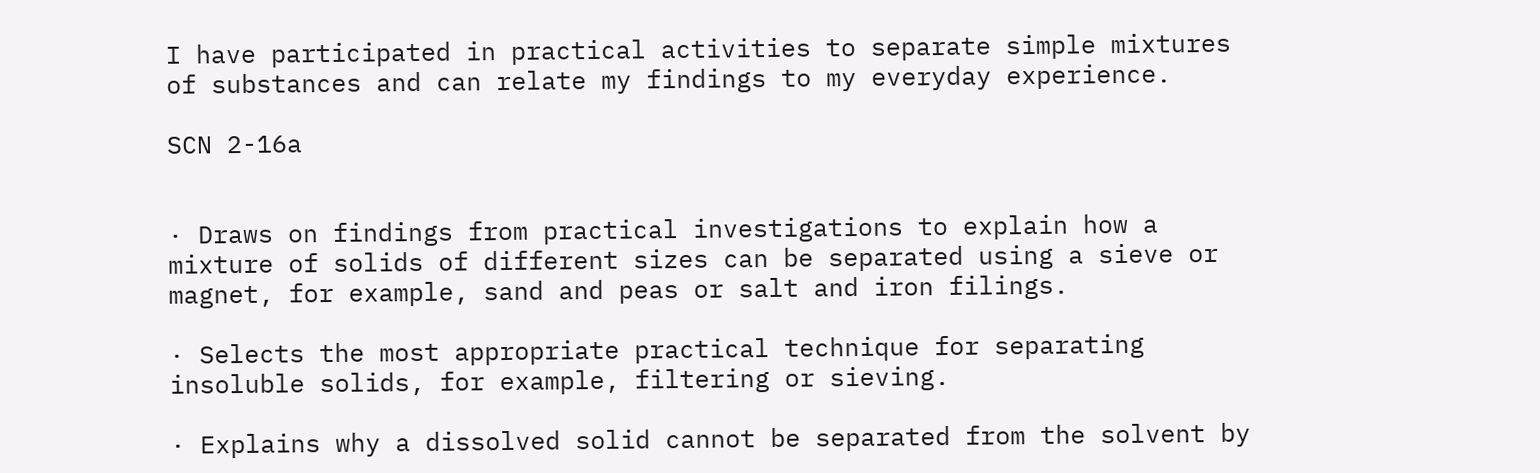I have participated in practical activities to separate simple mixtures of substances and can relate my findings to my everyday experience.

SCN 2-16a


· Draws on findings from practical investigations to explain how a mixture of solids of different sizes can be separated using a sieve or magnet, for example, sand and peas or salt and iron filings.

· Selects the most appropriate practical technique for separating insoluble solids, for example, filtering or sieving.

· Explains why a dissolved solid cannot be separated from the solvent by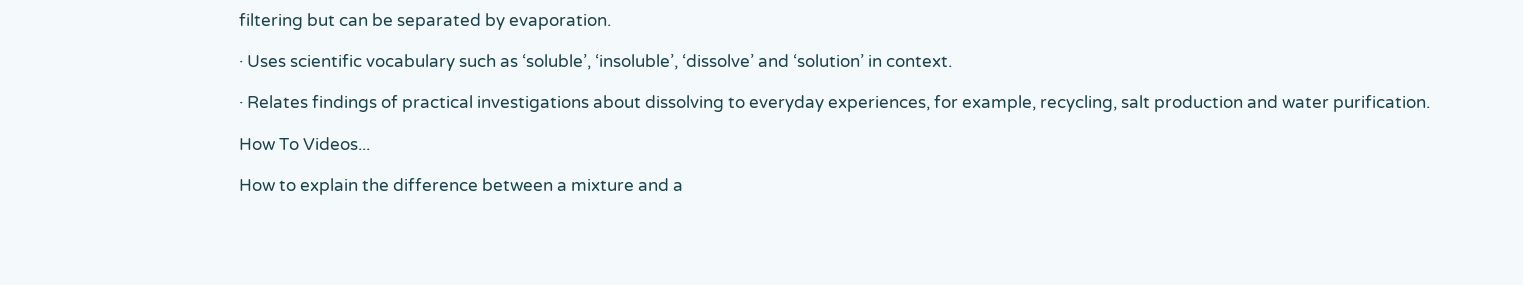filtering but can be separated by evaporation.

· Uses scientific vocabulary such as ‘soluble’, ‘insoluble’, ‘dissolve’ and ‘solution’ in context.

· Relates findings of practical investigations about dissolving to everyday experiences, for example, recycling, salt production and water purification.

How To Videos...

How to explain the difference between a mixture and a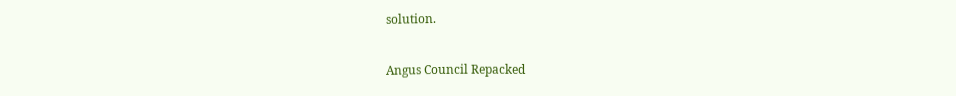solution.

Angus Council Repacked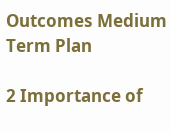Outcomes Medium Term Plan

2 Importance of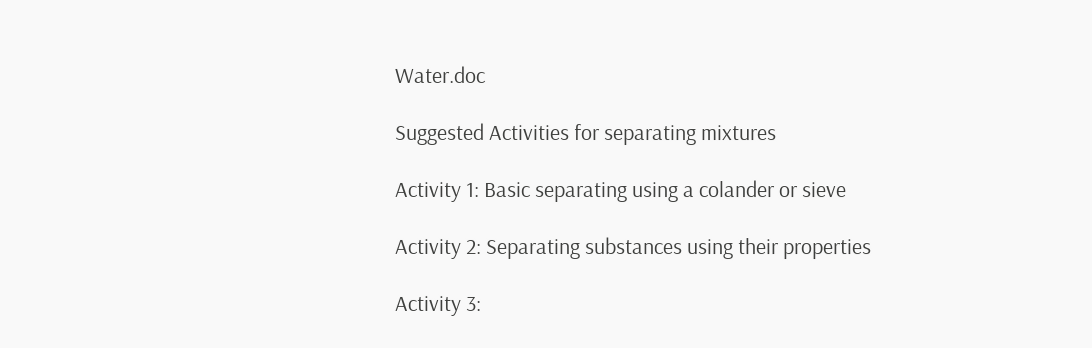Water.doc

Suggested Activities for separating mixtures

Activity 1: Basic separating using a colander or sieve

Activity 2: Separating substances using their properties

Activity 3: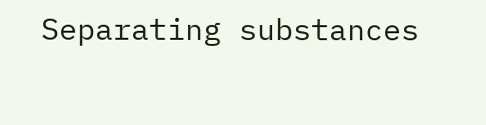Separating substances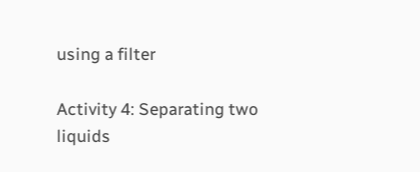using a filter

Activity 4: Separating two liquids